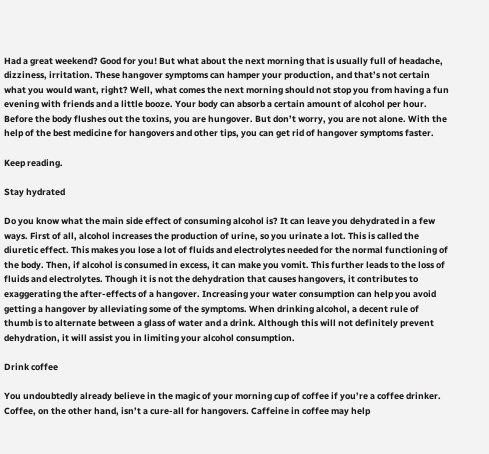Had a great weekend? Good for you! But what about the next morning that is usually full of headache, dizziness, irritation. These hangover symptoms can hamper your production, and that’s not certain what you would want, right? Well, what comes the next morning should not stop you from having a fun evening with friends and a little booze. Your body can absorb a certain amount of alcohol per hour. Before the body flushes out the toxins, you are hungover. But don’t worry, you are not alone. With the help of the best medicine for hangovers and other tips, you can get rid of hangover symptoms faster.

Keep reading.

Stay hydrated

Do you know what the main side effect of consuming alcohol is? It can leave you dehydrated in a few ways. First of all, alcohol increases the production of urine, so you urinate a lot. This is called the diuretic effect. This makes you lose a lot of fluids and electrolytes needed for the normal functioning of the body. Then, if alcohol is consumed in excess, it can make you vomit. This further leads to the loss of fluids and electrolytes. Though it is not the dehydration that causes hangovers, it contributes to exaggerating the after-effects of a hangover. Increasing your water consumption can help you avoid getting a hangover by alleviating some of the symptoms. When drinking alcohol, a decent rule of thumb is to alternate between a glass of water and a drink. Although this will not definitely prevent dehydration, it will assist you in limiting your alcohol consumption.

Drink coffee

You undoubtedly already believe in the magic of your morning cup of coffee if you’re a coffee drinker. Coffee, on the other hand, isn’t a cure-all for hangovers. Caffeine in coffee may help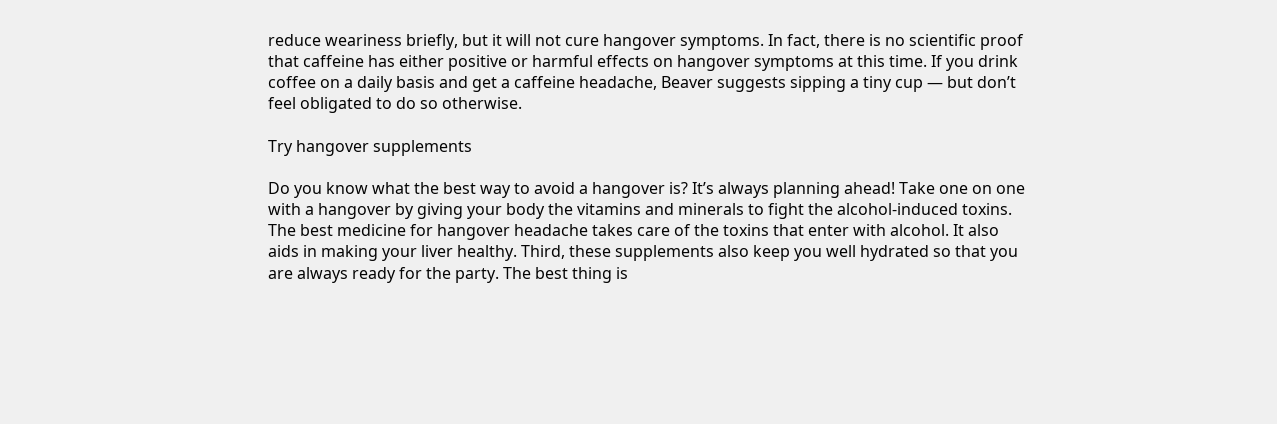reduce weariness briefly, but it will not cure hangover symptoms. In fact, there is no scientific proof that caffeine has either positive or harmful effects on hangover symptoms at this time. If you drink coffee on a daily basis and get a caffeine headache, Beaver suggests sipping a tiny cup — but don’t feel obligated to do so otherwise.

Try hangover supplements

Do you know what the best way to avoid a hangover is? It’s always planning ahead! Take one on one with a hangover by giving your body the vitamins and minerals to fight the alcohol-induced toxins. The best medicine for hangover headache takes care of the toxins that enter with alcohol. It also aids in making your liver healthy. Third, these supplements also keep you well hydrated so that you are always ready for the party. The best thing is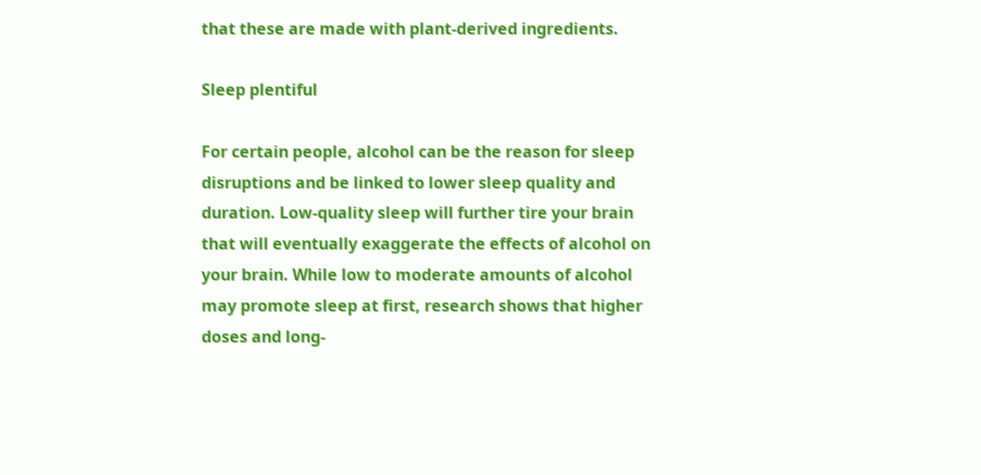that these are made with plant-derived ingredients.

Sleep plentiful

For certain people, alcohol can be the reason for sleep disruptions and be linked to lower sleep quality and duration. Low-quality sleep will further tire your brain that will eventually exaggerate the effects of alcohol on your brain. While low to moderate amounts of alcohol may promote sleep at first, research shows that higher doses and long-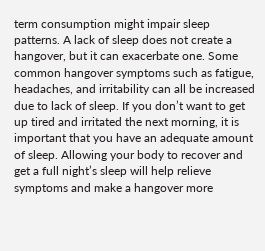term consumption might impair sleep patterns. A lack of sleep does not create a hangover, but it can exacerbate one. Some common hangover symptoms such as fatigue, headaches, and irritability can all be increased due to lack of sleep. If you don’t want to get up tired and irritated the next morning, it is important that you have an adequate amount of sleep. Allowing your body to recover and get a full night’s sleep will help relieve symptoms and make a hangover more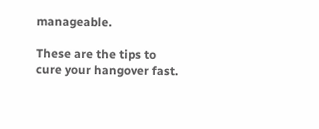manageable.

These are the tips to cure your hangover fast.